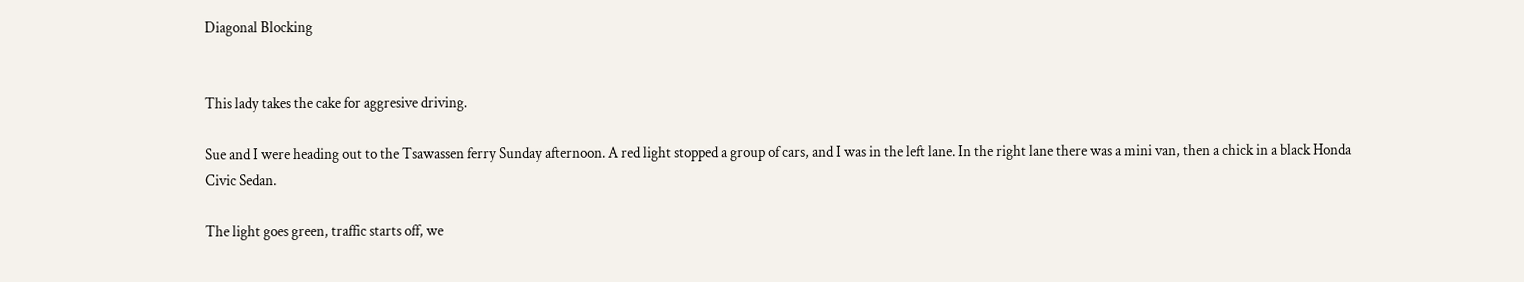Diagonal Blocking


This lady takes the cake for aggresive driving.

Sue and I were heading out to the Tsawassen ferry Sunday afternoon. A red light stopped a group of cars, and I was in the left lane. In the right lane there was a mini van, then a chick in a black Honda Civic Sedan.

The light goes green, traffic starts off, we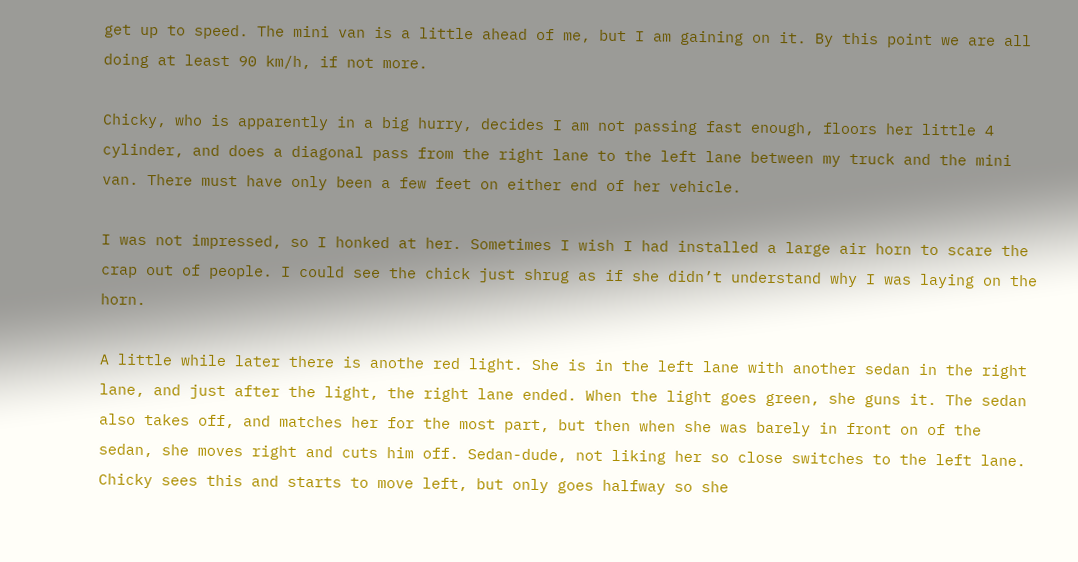get up to speed. The mini van is a little ahead of me, but I am gaining on it. By this point we are all doing at least 90 km/h, if not more.

Chicky, who is apparently in a big hurry, decides I am not passing fast enough, floors her little 4 cylinder, and does a diagonal pass from the right lane to the left lane between my truck and the mini van. There must have only been a few feet on either end of her vehicle.

I was not impressed, so I honked at her. Sometimes I wish I had installed a large air horn to scare the crap out of people. I could see the chick just shrug as if she didn’t understand why I was laying on the horn.

A little while later there is anothe red light. She is in the left lane with another sedan in the right lane, and just after the light, the right lane ended. When the light goes green, she guns it. The sedan also takes off, and matches her for the most part, but then when she was barely in front on of the sedan, she moves right and cuts him off. Sedan-dude, not liking her so close switches to the left lane. Chicky sees this and starts to move left, but only goes halfway so she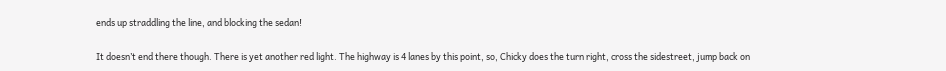ends up straddling the line, and blocking the sedan!

It doesn’t end there though. There is yet another red light. The highway is 4 lanes by this point, so, Chicky does the turn right, cross the sidestreet, jump back on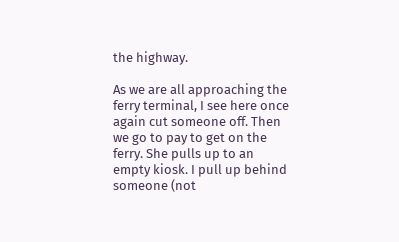the highway.

As we are all approaching the ferry terminal, I see here once again cut someone off. Then we go to pay to get on the ferry. She pulls up to an empty kiosk. I pull up behind someone (not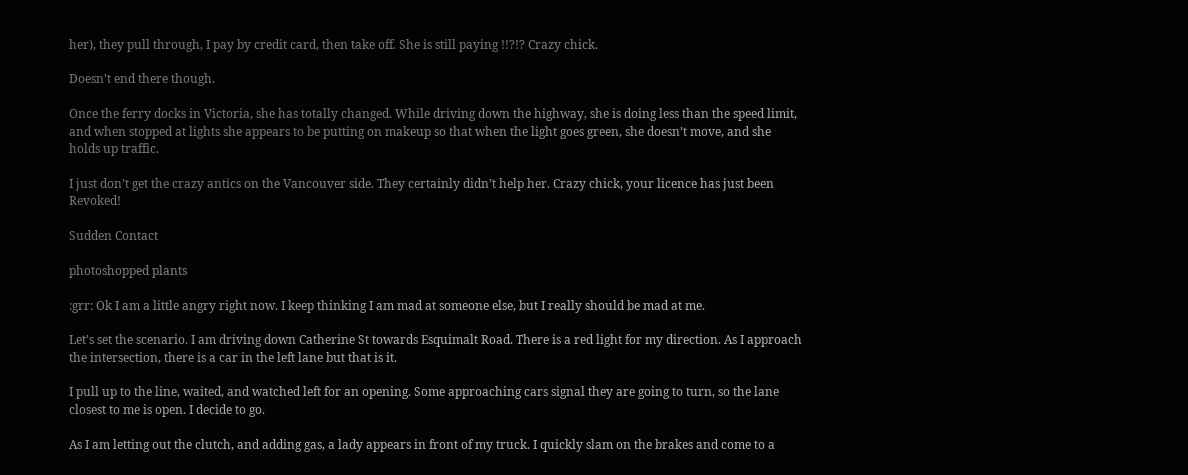her), they pull through, I pay by credit card, then take off. She is still paying !!?!? Crazy chick.

Doesn’t end there though.

Once the ferry docks in Victoria, she has totally changed. While driving down the highway, she is doing less than the speed limit, and when stopped at lights she appears to be putting on makeup so that when the light goes green, she doesn’t move, and she holds up traffic.

I just don’t get the crazy antics on the Vancouver side. They certainly didn’t help her. Crazy chick, your licence has just been Revoked!

Sudden Contact

photoshopped plants

:grr: Ok I am a little angry right now. I keep thinking I am mad at someone else, but I really should be mad at me.

Let’s set the scenario. I am driving down Catherine St towards Esquimalt Road. There is a red light for my direction. As I approach the intersection, there is a car in the left lane but that is it.

I pull up to the line, waited, and watched left for an opening. Some approaching cars signal they are going to turn, so the lane closest to me is open. I decide to go.

As I am letting out the clutch, and adding gas, a lady appears in front of my truck. I quickly slam on the brakes and come to a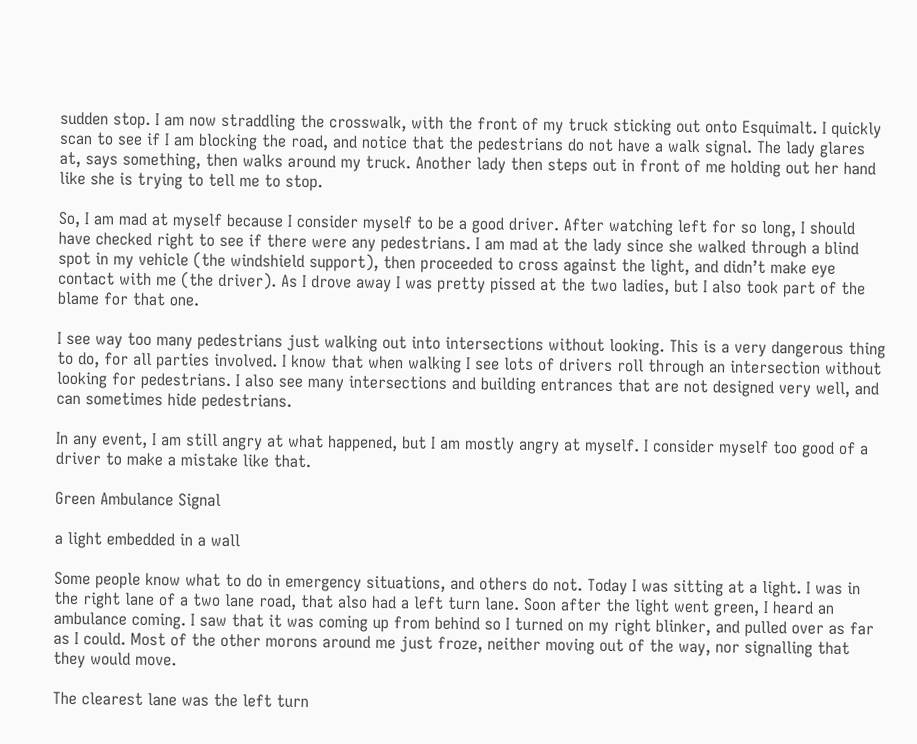sudden stop. I am now straddling the crosswalk, with the front of my truck sticking out onto Esquimalt. I quickly scan to see if I am blocking the road, and notice that the pedestrians do not have a walk signal. The lady glares at, says something, then walks around my truck. Another lady then steps out in front of me holding out her hand like she is trying to tell me to stop.

So, I am mad at myself because I consider myself to be a good driver. After watching left for so long, I should have checked right to see if there were any pedestrians. I am mad at the lady since she walked through a blind spot in my vehicle (the windshield support), then proceeded to cross against the light, and didn’t make eye contact with me (the driver). As I drove away I was pretty pissed at the two ladies, but I also took part of the blame for that one.

I see way too many pedestrians just walking out into intersections without looking. This is a very dangerous thing to do, for all parties involved. I know that when walking I see lots of drivers roll through an intersection without looking for pedestrians. I also see many intersections and building entrances that are not designed very well, and can sometimes hide pedestrians.

In any event, I am still angry at what happened, but I am mostly angry at myself. I consider myself too good of a driver to make a mistake like that.

Green Ambulance Signal

a light embedded in a wall

Some people know what to do in emergency situations, and others do not. Today I was sitting at a light. I was in the right lane of a two lane road, that also had a left turn lane. Soon after the light went green, I heard an ambulance coming. I saw that it was coming up from behind so I turned on my right blinker, and pulled over as far as I could. Most of the other morons around me just froze, neither moving out of the way, nor signalling that they would move.

The clearest lane was the left turn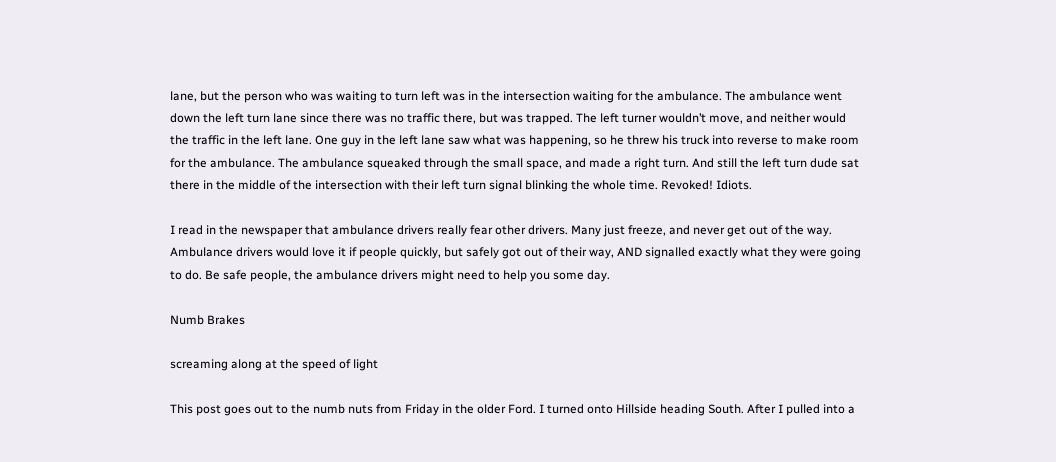lane, but the person who was waiting to turn left was in the intersection waiting for the ambulance. The ambulance went down the left turn lane since there was no traffic there, but was trapped. The left turner wouldn’t move, and neither would the traffic in the left lane. One guy in the left lane saw what was happening, so he threw his truck into reverse to make room for the ambulance. The ambulance squeaked through the small space, and made a right turn. And still the left turn dude sat there in the middle of the intersection with their left turn signal blinking the whole time. Revoked! Idiots.

I read in the newspaper that ambulance drivers really fear other drivers. Many just freeze, and never get out of the way. Ambulance drivers would love it if people quickly, but safely got out of their way, AND signalled exactly what they were going to do. Be safe people, the ambulance drivers might need to help you some day.

Numb Brakes

screaming along at the speed of light

This post goes out to the numb nuts from Friday in the older Ford. I turned onto Hillside heading South. After I pulled into a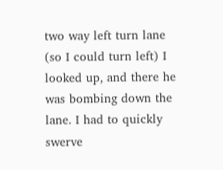two way left turn lane (so I could turn left) I looked up, and there he was bombing down the lane. I had to quickly swerve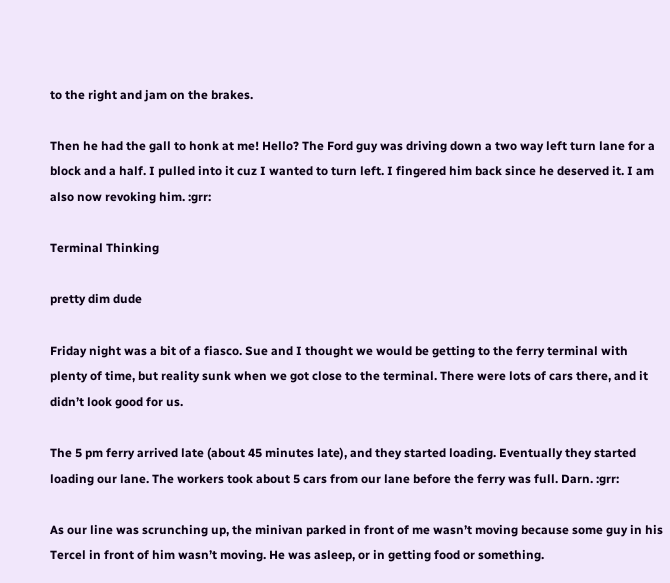to the right and jam on the brakes.

Then he had the gall to honk at me! Hello? The Ford guy was driving down a two way left turn lane for a block and a half. I pulled into it cuz I wanted to turn left. I fingered him back since he deserved it. I am also now revoking him. :grr:

Terminal Thinking

pretty dim dude

Friday night was a bit of a fiasco. Sue and I thought we would be getting to the ferry terminal with plenty of time, but reality sunk when we got close to the terminal. There were lots of cars there, and it didn’t look good for us.

The 5 pm ferry arrived late (about 45 minutes late), and they started loading. Eventually they started loading our lane. The workers took about 5 cars from our lane before the ferry was full. Darn. :grr:

As our line was scrunching up, the minivan parked in front of me wasn’t moving because some guy in his Tercel in front of him wasn’t moving. He was asleep, or in getting food or something.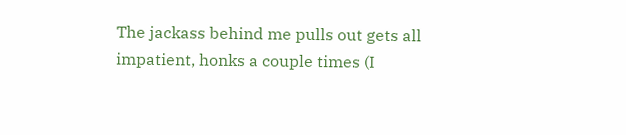The jackass behind me pulls out gets all impatient, honks a couple times (I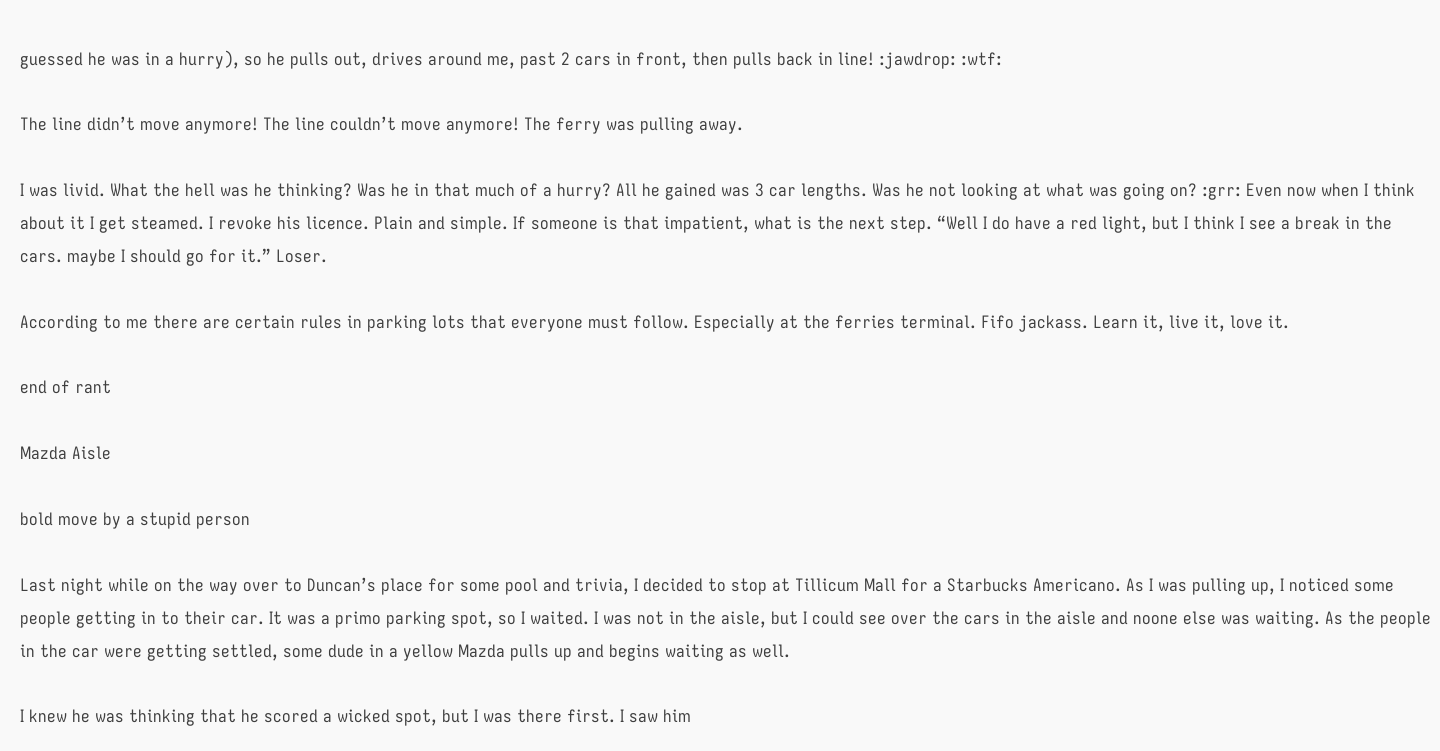guessed he was in a hurry), so he pulls out, drives around me, past 2 cars in front, then pulls back in line! :jawdrop: :wtf:

The line didn’t move anymore! The line couldn’t move anymore! The ferry was pulling away.

I was livid. What the hell was he thinking? Was he in that much of a hurry? All he gained was 3 car lengths. Was he not looking at what was going on? :grr: Even now when I think about it I get steamed. I revoke his licence. Plain and simple. If someone is that impatient, what is the next step. “Well I do have a red light, but I think I see a break in the cars. maybe I should go for it.” Loser.

According to me there are certain rules in parking lots that everyone must follow. Especially at the ferries terminal. Fifo jackass. Learn it, live it, love it.

end of rant

Mazda Aisle

bold move by a stupid person

Last night while on the way over to Duncan’s place for some pool and trivia, I decided to stop at Tillicum Mall for a Starbucks Americano. As I was pulling up, I noticed some people getting in to their car. It was a primo parking spot, so I waited. I was not in the aisle, but I could see over the cars in the aisle and noone else was waiting. As the people in the car were getting settled, some dude in a yellow Mazda pulls up and begins waiting as well.

I knew he was thinking that he scored a wicked spot, but I was there first. I saw him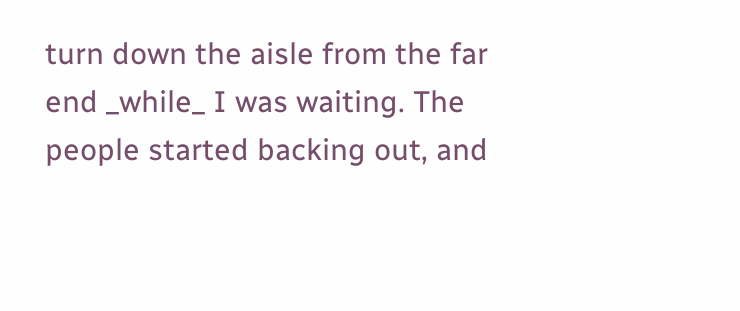turn down the aisle from the far end _while_ I was waiting. The people started backing out, and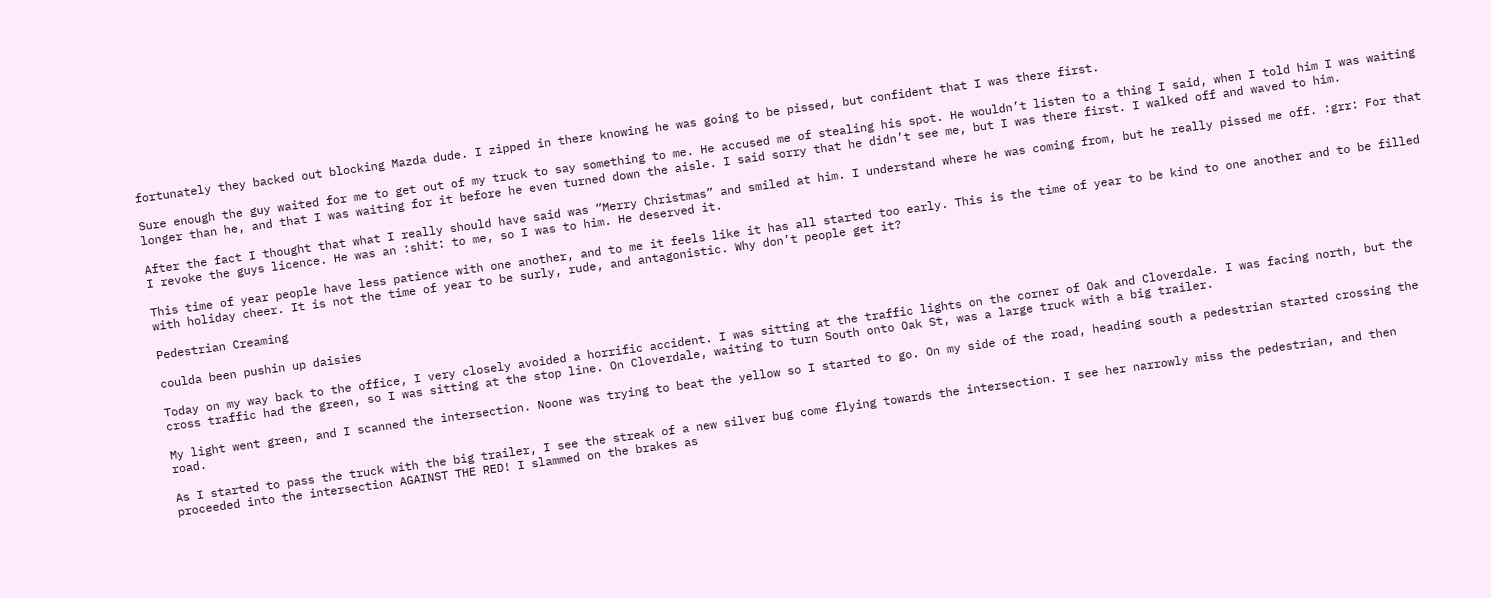fortunately they backed out blocking Mazda dude. I zipped in there knowing he was going to be pissed, but confident that I was there first.

Sure enough the guy waited for me to get out of my truck to say something to me. He accused me of stealing his spot. He wouldn’t listen to a thing I said, when I told him I was waiting longer than he, and that I was waiting for it before he even turned down the aisle. I said sorry that he didn’t see me, but I was there first. I walked off and waved to him.

After the fact I thought that what I really should have said was “Merry Christmas” and smiled at him. I understand where he was coming from, but he really pissed me off. :grr: For that I revoke the guys licence. He was an :shit: to me, so I was to him. He deserved it.

This time of year people have less patience with one another, and to me it feels like it has all started too early. This is the time of year to be kind to one another and to be filled with holiday cheer. It is not the time of year to be surly, rude, and antagonistic. Why don’t people get it?

Pedestrian Creaming

coulda been pushin up daisies

Today on my way back to the office, I very closely avoided a horrific accident. I was sitting at the traffic lights on the corner of Oak and Cloverdale. I was facing north, but the cross traffic had the green, so I was sitting at the stop line. On Cloverdale, waiting to turn South onto Oak St, was a large truck with a big trailer.

My light went green, and I scanned the intersection. Noone was trying to beat the yellow so I started to go. On my side of the road, heading south a pedestrian started crossing the road.

As I started to pass the truck with the big trailer, I see the streak of a new silver bug come flying towards the intersection. I see her narrowly miss the pedestrian, and then proceeded into the intersection AGAINST THE RED! I slammed on the brakes as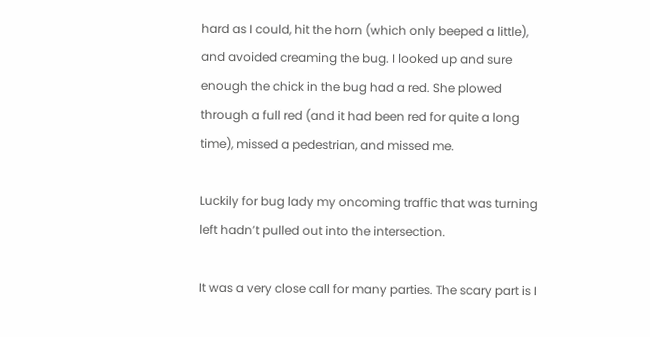hard as I could, hit the horn (which only beeped a little), and avoided creaming the bug. I looked up and sure enough the chick in the bug had a red. She plowed through a full red (and it had been red for quite a long time), missed a pedestrian, and missed me.

Luckily for bug lady my oncoming traffic that was turning left hadn’t pulled out into the intersection.

It was a very close call for many parties. The scary part is I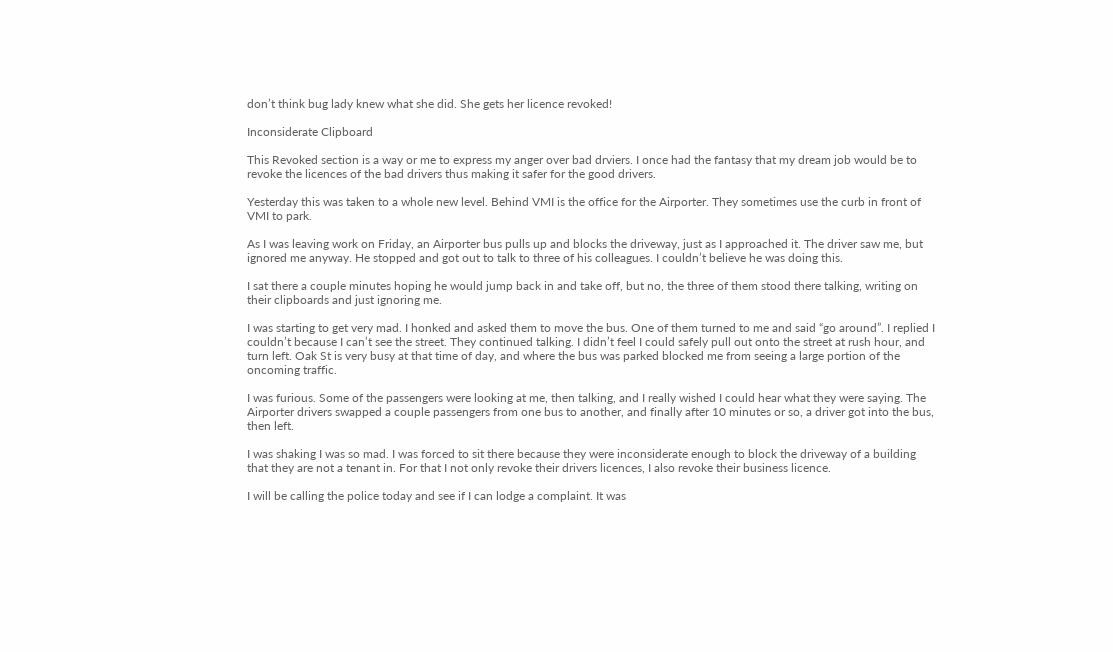don’t think bug lady knew what she did. She gets her licence revoked!

Inconsiderate Clipboard

This Revoked section is a way or me to express my anger over bad drviers. I once had the fantasy that my dream job would be to revoke the licences of the bad drivers thus making it safer for the good drivers.

Yesterday this was taken to a whole new level. Behind VMI is the office for the Airporter. They sometimes use the curb in front of VMI to park.

As I was leaving work on Friday, an Airporter bus pulls up and blocks the driveway, just as I approached it. The driver saw me, but ignored me anyway. He stopped and got out to talk to three of his colleagues. I couldn’t believe he was doing this.

I sat there a couple minutes hoping he would jump back in and take off, but no, the three of them stood there talking, writing on their clipboards and just ignoring me.

I was starting to get very mad. I honked and asked them to move the bus. One of them turned to me and said “go around”. I replied I couldn’t because I can’t see the street. They continued talking. I didn’t feel I could safely pull out onto the street at rush hour, and turn left. Oak St is very busy at that time of day, and where the bus was parked blocked me from seeing a large portion of the oncoming traffic.

I was furious. Some of the passengers were looking at me, then talking, and I really wished I could hear what they were saying. The Airporter drivers swapped a couple passengers from one bus to another, and finally after 10 minutes or so, a driver got into the bus, then left.

I was shaking I was so mad. I was forced to sit there because they were inconsiderate enough to block the driveway of a building that they are not a tenant in. For that I not only revoke their drivers licences, I also revoke their business licence.

I will be calling the police today and see if I can lodge a complaint. It was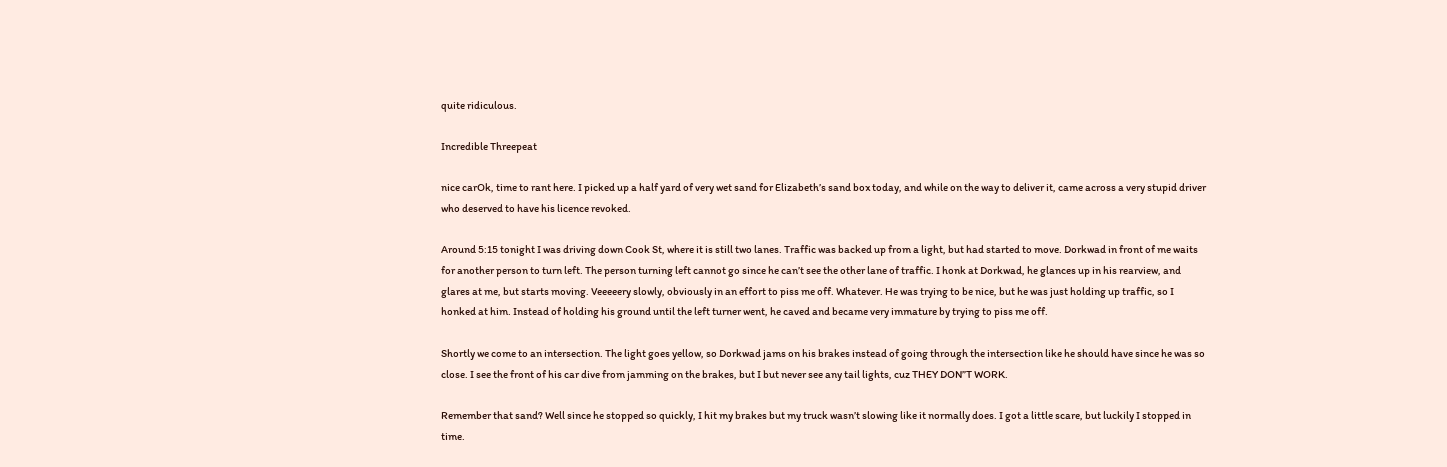quite ridiculous.

Incredible Threepeat

nice carOk, time to rant here. I picked up a half yard of very wet sand for Elizabeth’s sand box today, and while on the way to deliver it, came across a very stupid driver who deserved to have his licence revoked.

Around 5:15 tonight I was driving down Cook St, where it is still two lanes. Traffic was backed up from a light, but had started to move. Dorkwad in front of me waits for another person to turn left. The person turning left cannot go since he can’t see the other lane of traffic. I honk at Dorkwad, he glances up in his rearview, and glares at me, but starts moving. Veeeeery slowly, obviously in an effort to piss me off. Whatever. He was trying to be nice, but he was just holding up traffic, so I honked at him. Instead of holding his ground until the left turner went, he caved and became very immature by trying to piss me off.

Shortly we come to an intersection. The light goes yellow, so Dorkwad jams on his brakes instead of going through the intersection like he should have since he was so close. I see the front of his car dive from jamming on the brakes, but I but never see any tail lights, cuz THEY DON”T WORK.

Remember that sand? Well since he stopped so quickly, I hit my brakes but my truck wasn’t slowing like it normally does. I got a little scare, but luckily I stopped in time.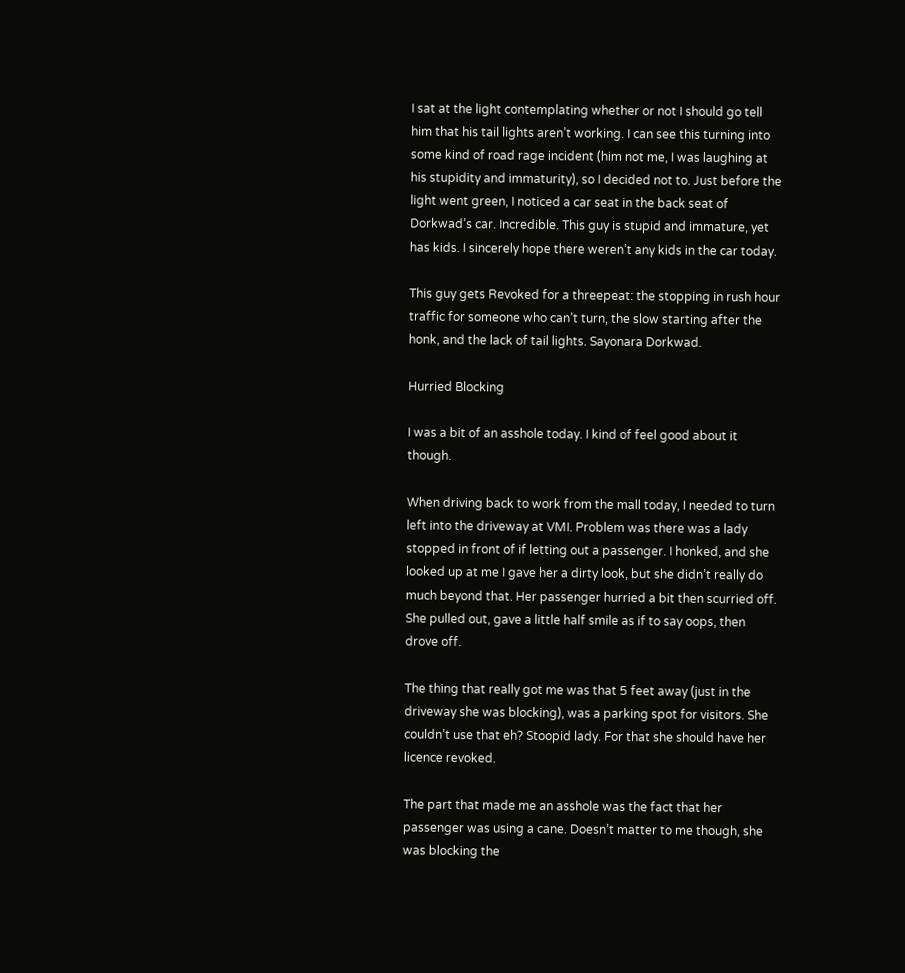I sat at the light contemplating whether or not I should go tell him that his tail lights aren’t working. I can see this turning into some kind of road rage incident (him not me, I was laughing at his stupidity and immaturity), so I decided not to. Just before the light went green, I noticed a car seat in the back seat of Dorkwad’s car. Incredible. This guy is stupid and immature, yet has kids. I sincerely hope there weren’t any kids in the car today.

This guy gets Revoked for a threepeat: the stopping in rush hour traffic for someone who can’t turn, the slow starting after the honk, and the lack of tail lights. Sayonara Dorkwad.

Hurried Blocking

I was a bit of an asshole today. I kind of feel good about it though.

When driving back to work from the mall today, I needed to turn left into the driveway at VMI. Problem was there was a lady stopped in front of if letting out a passenger. I honked, and she looked up at me I gave her a dirty look, but she didn’t really do much beyond that. Her passenger hurried a bit then scurried off. She pulled out, gave a little half smile as if to say oops, then drove off.

The thing that really got me was that 5 feet away (just in the driveway she was blocking), was a parking spot for visitors. She couldn’t use that eh? Stoopid lady. For that she should have her licence revoked.

The part that made me an asshole was the fact that her passenger was using a cane. Doesn’t matter to me though, she was blocking the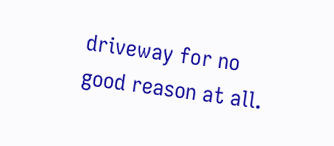driveway for no good reason at all.